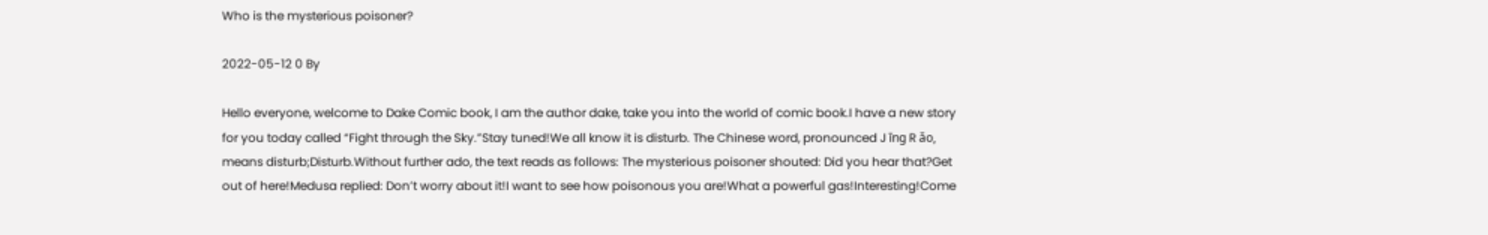Who is the mysterious poisoner?

2022-05-12 0 By

Hello everyone, welcome to Dake Comic book, I am the author dake, take you into the world of comic book.I have a new story for you today called “Fight through the Sky.”Stay tuned!We all know it is disturb. The Chinese word, pronounced J īng R ǎo, means disturb;Disturb.Without further ado, the text reads as follows: The mysterious poisoner shouted: Did you hear that?Get out of here!Medusa replied: Don’t worry about it!I want to see how poisonous you are!What a powerful gas!Interesting!Come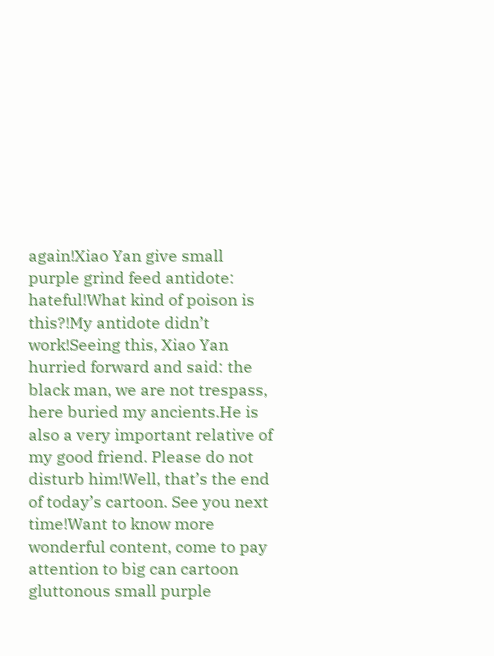again!Xiao Yan give small purple grind feed antidote: hateful!What kind of poison is this?!My antidote didn’t work!Seeing this, Xiao Yan hurried forward and said: the black man, we are not trespass, here buried my ancients.He is also a very important relative of my good friend. Please do not disturb him!Well, that’s the end of today’s cartoon. See you next time!Want to know more wonderful content, come to pay attention to big can cartoon gluttonous small purple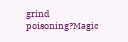grind poisoning?Magic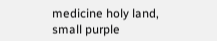medicine holy land, small purple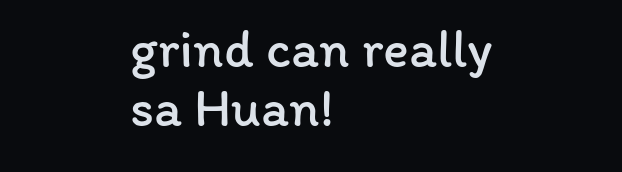grind can really sa Huan!